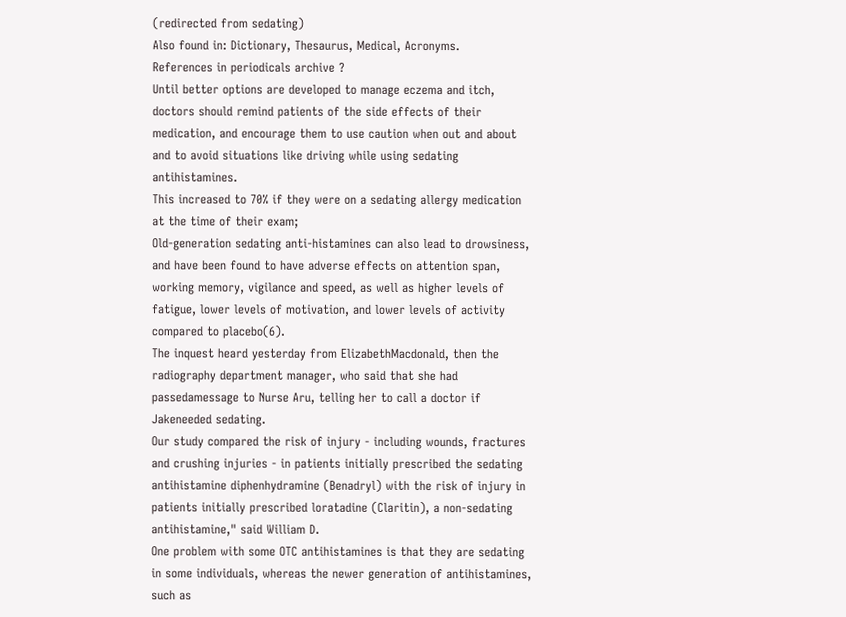(redirected from sedating)
Also found in: Dictionary, Thesaurus, Medical, Acronyms.
References in periodicals archive ?
Until better options are developed to manage eczema and itch, doctors should remind patients of the side effects of their medication, and encourage them to use caution when out and about and to avoid situations like driving while using sedating antihistamines.
This increased to 70% if they were on a sedating allergy medication at the time of their exam;
Old-generation sedating anti-histamines can also lead to drowsiness, and have been found to have adverse effects on attention span, working memory, vigilance and speed, as well as higher levels of fatigue, lower levels of motivation, and lower levels of activity compared to placebo(6).
The inquest heard yesterday from ElizabethMacdonald, then the radiography department manager, who said that she had passedamessage to Nurse Aru, telling her to call a doctor if Jakeneeded sedating.
Our study compared the risk of injury - including wounds, fractures and crushing injuries - in patients initially prescribed the sedating antihistamine diphenhydramine (Benadryl) with the risk of injury in patients initially prescribed loratadine (Claritin), a non-sedating antihistamine," said William D.
One problem with some OTC antihistamines is that they are sedating in some individuals, whereas the newer generation of antihistamines, such as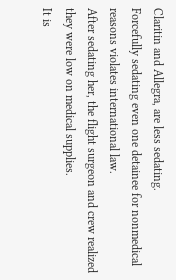Claritin and Allegra, are less sedating.
Forcefully sedating even one detainee for nonmedical reasons violates international law.
After sedating her, the flight surgeon and crew realized they were low on medical supplies.
It is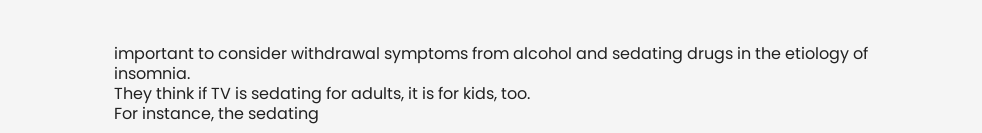important to consider withdrawal symptoms from alcohol and sedating drugs in the etiology of insomnia.
They think if TV is sedating for adults, it is for kids, too.
For instance, the sedating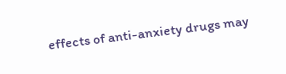effects of anti-anxiety drugs may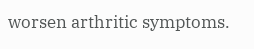worsen arthritic symptoms.